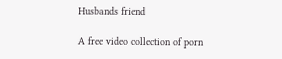Husbands friend

A free video collection of porn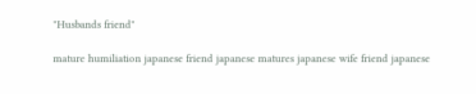"Husbands friend"

mature humiliation japanese friend japanese matures japanese wife friend japanese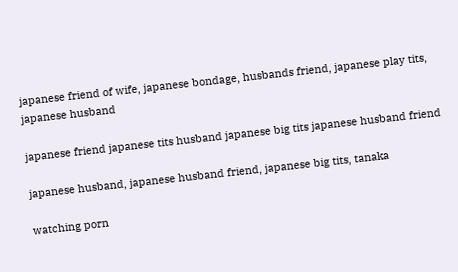japanese friend of wife, japanese bondage, husbands friend, japanese play tits, japanese husband

japanese friend japanese tits husband japanese big tits japanese husband friend

japanese husband, japanese husband friend, japanese big tits, tanaka

watching porn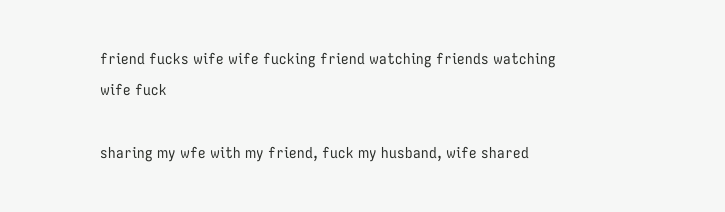friend fucks wife wife fucking friend watching friends watching wife fuck

sharing my wfe with my friend, fuck my husband, wife shared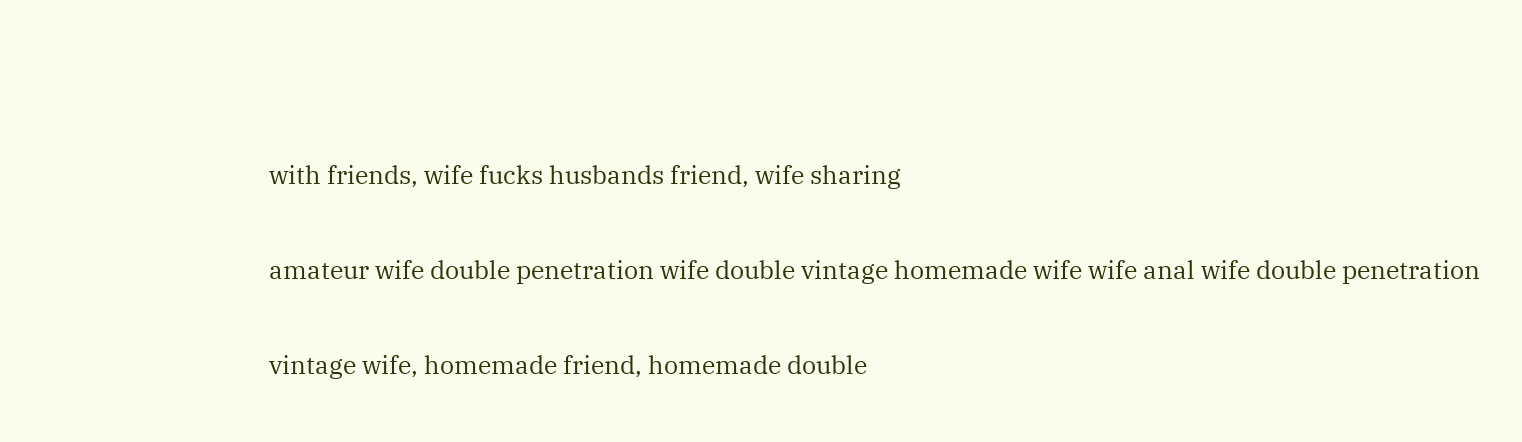with friends, wife fucks husbands friend, wife sharing

amateur wife double penetration wife double vintage homemade wife wife anal wife double penetration

vintage wife, homemade friend, homemade double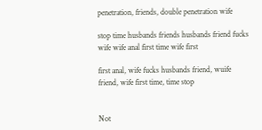penetration, friends, double penetration wife

stop time husbands friends husbands friend fucks wife wife anal first time wife first

first anal, wife fucks husbands friend, wuife friend, wife first time, time stop


Not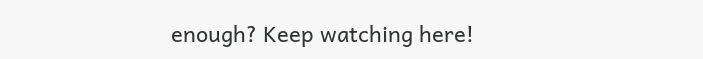enough? Keep watching here!